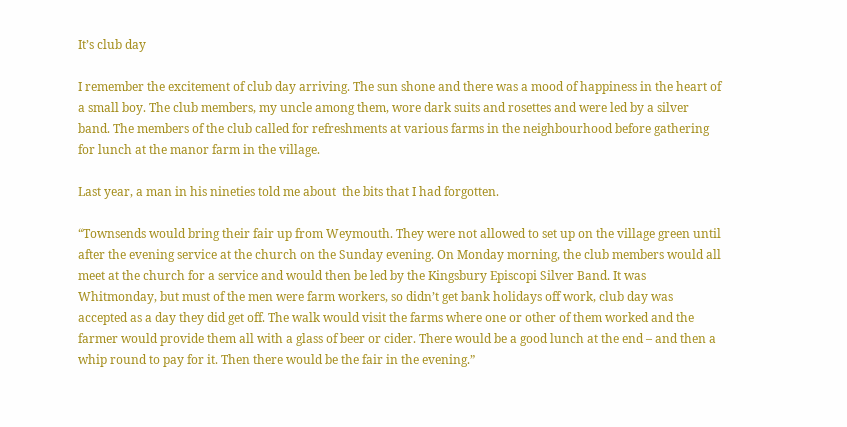It’s club day

I remember the excitement of club day arriving. The sun shone and there was a mood of happiness in the heart of a small boy. The club members, my uncle among them, wore dark suits and rosettes and were led by a silver band. The members of the club called for refreshments at various farms in the neighbourhood before gathering for lunch at the manor farm in the village.

Last year, a man in his nineties told me about  the bits that I had forgotten.

“Townsends would bring their fair up from Weymouth. They were not allowed to set up on the village green until after the evening service at the church on the Sunday evening. On Monday morning, the club members would all meet at the church for a service and would then be led by the Kingsbury Episcopi Silver Band. It was Whitmonday, but must of the men were farm workers, so didn’t get bank holidays off work, club day was accepted as a day they did get off. The walk would visit the farms where one or other of them worked and the farmer would provide them all with a glass of beer or cider. There would be a good lunch at the end – and then a whip round to pay for it. Then there would be the fair in the evening.”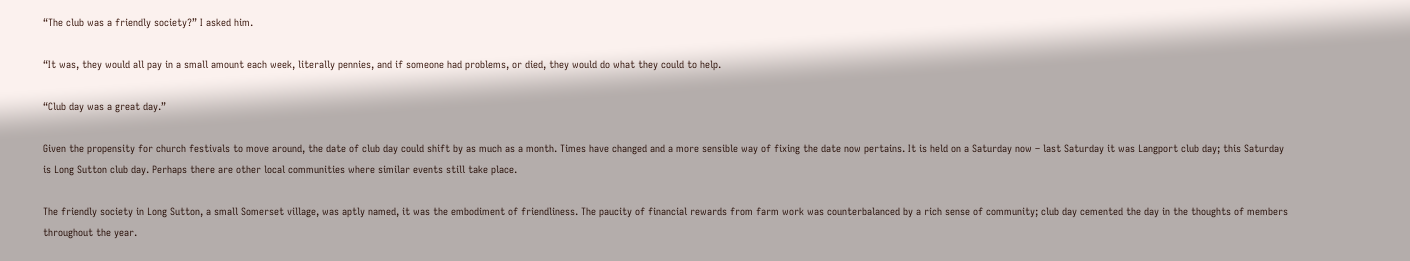“The club was a friendly society?” I asked him.

“It was, they would all pay in a small amount each week, literally pennies, and if someone had problems, or died, they would do what they could to help.

“Club day was a great day.”

Given the propensity for church festivals to move around, the date of club day could shift by as much as a month. Times have changed and a more sensible way of fixing the date now pertains. It is held on a Saturday now – last Saturday it was Langport club day; this Saturday is Long Sutton club day. Perhaps there are other local communities where similar events still take place.

The friendly society in Long Sutton, a small Somerset village, was aptly named, it was the embodiment of friendliness. The paucity of financial rewards from farm work was counterbalanced by a rich sense of community; club day cemented the day in the thoughts of members throughout the year.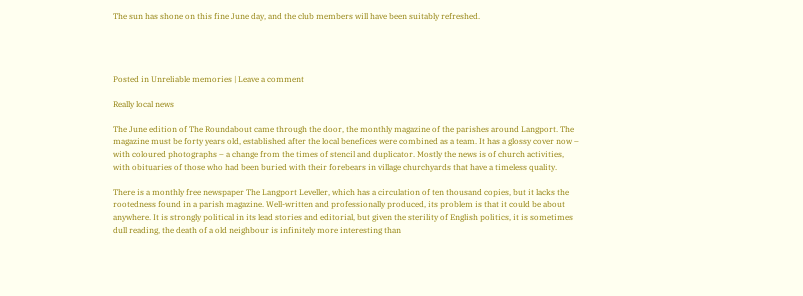The sun has shone on this fine June day, and the club members will have been suitably refreshed.




Posted in Unreliable memories | Leave a comment

Really local news

The June edition of The Roundabout came through the door, the monthly magazine of the parishes around Langport. The magazine must be forty years old, established after the local benefices were combined as a team. It has a glossy cover now – with coloured photographs – a change from the times of stencil and duplicator. Mostly the news is of church activities, with obituaries of those who had been buried with their forebears in village churchyards that have a timeless quality.

There is a monthly free newspaper The Langport Leveller, which has a circulation of ten thousand copies, but it lacks the rootedness found in a parish magazine. Well-written and professionally produced, its problem is that it could be about anywhere. It is strongly political in its lead stories and editorial, but given the sterility of English politics, it is sometimes dull reading, the death of a old neighbour is infinitely more interesting than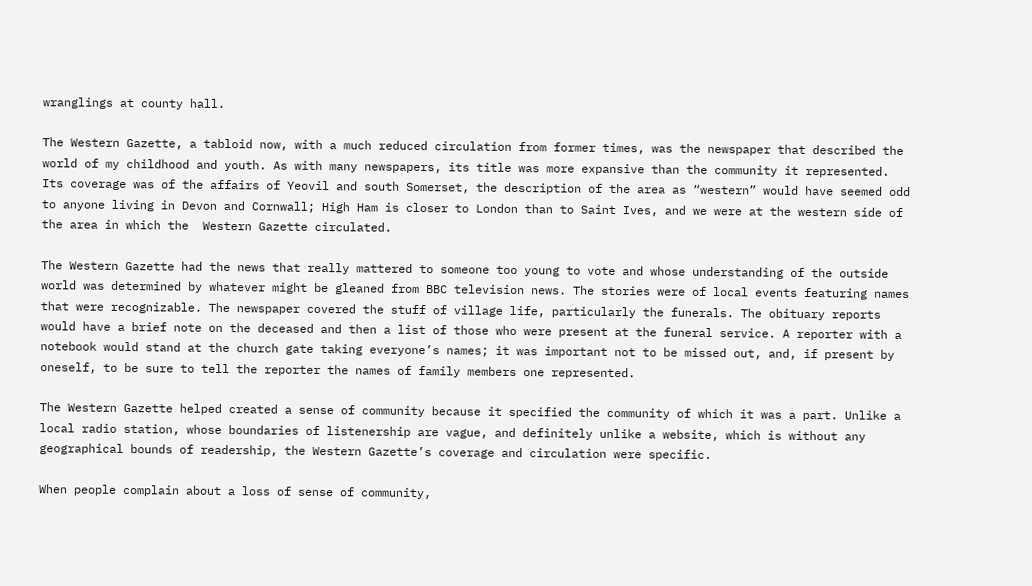wranglings at county hall.

The Western Gazette, a tabloid now, with a much reduced circulation from former times, was the newspaper that described the world of my childhood and youth. As with many newspapers, its title was more expansive than the community it represented. Its coverage was of the affairs of Yeovil and south Somerset, the description of the area as “western” would have seemed odd to anyone living in Devon and Cornwall; High Ham is closer to London than to Saint Ives, and we were at the western side of the area in which the  Western Gazette circulated.

The Western Gazette had the news that really mattered to someone too young to vote and whose understanding of the outside world was determined by whatever might be gleaned from BBC television news. The stories were of local events featuring names that were recognizable. The newspaper covered the stuff of village life, particularly the funerals. The obituary reports would have a brief note on the deceased and then a list of those who were present at the funeral service. A reporter with a notebook would stand at the church gate taking everyone’s names; it was important not to be missed out, and, if present by oneself, to be sure to tell the reporter the names of family members one represented.

The Western Gazette helped created a sense of community because it specified the community of which it was a part. Unlike a local radio station, whose boundaries of listenership are vague, and definitely unlike a website, which is without any geographical bounds of readership, the Western Gazette’s coverage and circulation were specific.

When people complain about a loss of sense of community,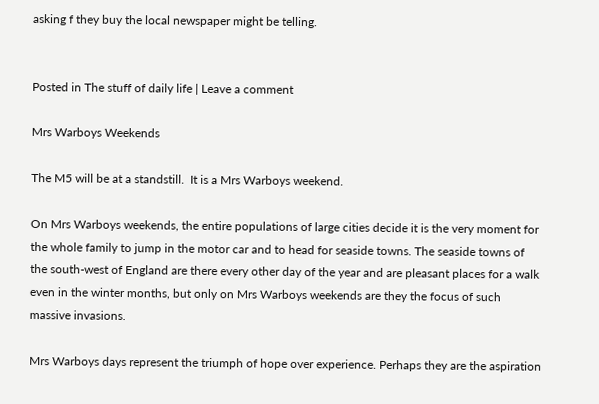asking f they buy the local newspaper might be telling.


Posted in The stuff of daily life | Leave a comment

Mrs Warboys Weekends

The M5 will be at a standstill.  It is a Mrs Warboys weekend.

On Mrs Warboys weekends, the entire populations of large cities decide it is the very moment for the whole family to jump in the motor car and to head for seaside towns. The seaside towns of the south-west of England are there every other day of the year and are pleasant places for a walk even in the winter months, but only on Mrs Warboys weekends are they the focus of such massive invasions.

Mrs Warboys days represent the triumph of hope over experience. Perhaps they are the aspiration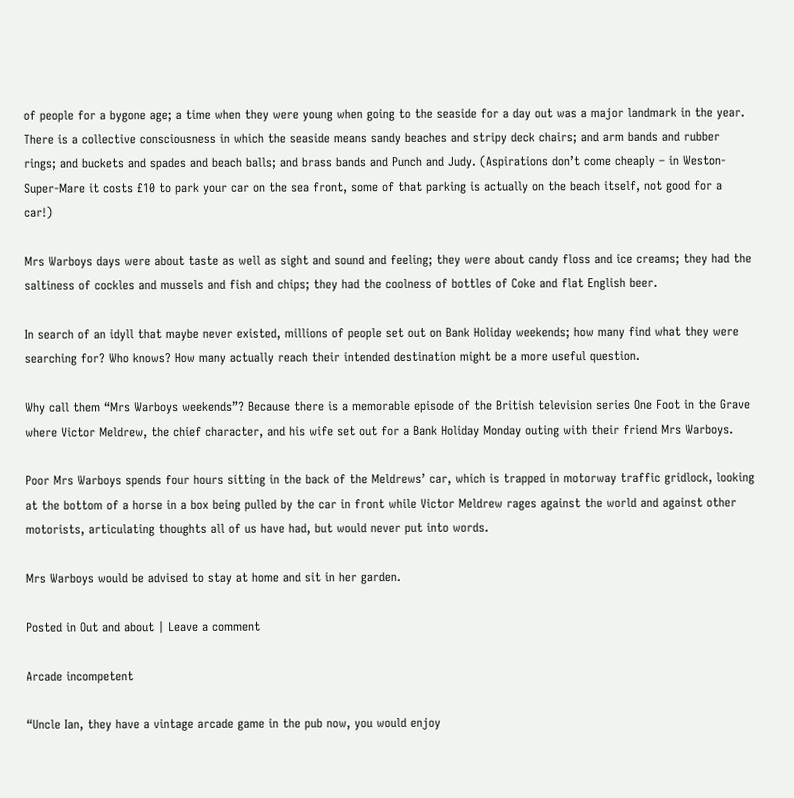of people for a bygone age; a time when they were young when going to the seaside for a day out was a major landmark in the year. There is a collective consciousness in which the seaside means sandy beaches and stripy deck chairs; and arm bands and rubber rings; and buckets and spades and beach balls; and brass bands and Punch and Judy. (Aspirations don’t come cheaply – in Weston-Super-Mare it costs £10 to park your car on the sea front, some of that parking is actually on the beach itself, not good for a car!)

Mrs Warboys days were about taste as well as sight and sound and feeling; they were about candy floss and ice creams; they had the saltiness of cockles and mussels and fish and chips; they had the coolness of bottles of Coke and flat English beer.

In search of an idyll that maybe never existed, millions of people set out on Bank Holiday weekends; how many find what they were searching for? Who knows? How many actually reach their intended destination might be a more useful question.

Why call them “Mrs Warboys weekends”? Because there is a memorable episode of the British television series One Foot in the Grave where Victor Meldrew, the chief character, and his wife set out for a Bank Holiday Monday outing with their friend Mrs Warboys.

Poor Mrs Warboys spends four hours sitting in the back of the Meldrews’ car, which is trapped in motorway traffic gridlock, looking at the bottom of a horse in a box being pulled by the car in front while Victor Meldrew rages against the world and against other motorists, articulating thoughts all of us have had, but would never put into words.

Mrs Warboys would be advised to stay at home and sit in her garden.

Posted in Out and about | Leave a comment

Arcade incompetent

“Uncle Ian, they have a vintage arcade game in the pub now, you would enjoy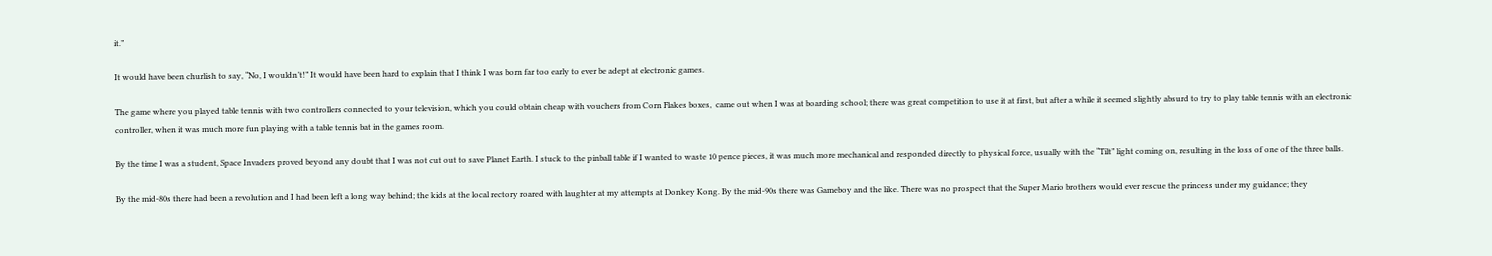it.”

It would have been churlish to say, “No, I wouldn’t!” It would have been hard to explain that I think I was born far too early to ever be adept at electronic games.

The game where you played table tennis with two controllers connected to your television, which you could obtain cheap with vouchers from Corn Flakes boxes,  came out when I was at boarding school; there was great competition to use it at first, but after a while it seemed slightly absurd to try to play table tennis with an electronic controller, when it was much more fun playing with a table tennis bat in the games room.

By the time I was a student, Space Invaders proved beyond any doubt that I was not cut out to save Planet Earth. I stuck to the pinball table if I wanted to waste 10 pence pieces, it was much more mechanical and responded directly to physical force, usually with the “Tilt” light coming on, resulting in the loss of one of the three balls.

By the mid-80s there had been a revolution and I had been left a long way behind; the kids at the local rectory roared with laughter at my attempts at Donkey Kong. By the mid-90s there was Gameboy and the like. There was no prospect that the Super Mario brothers would ever rescue the princess under my guidance; they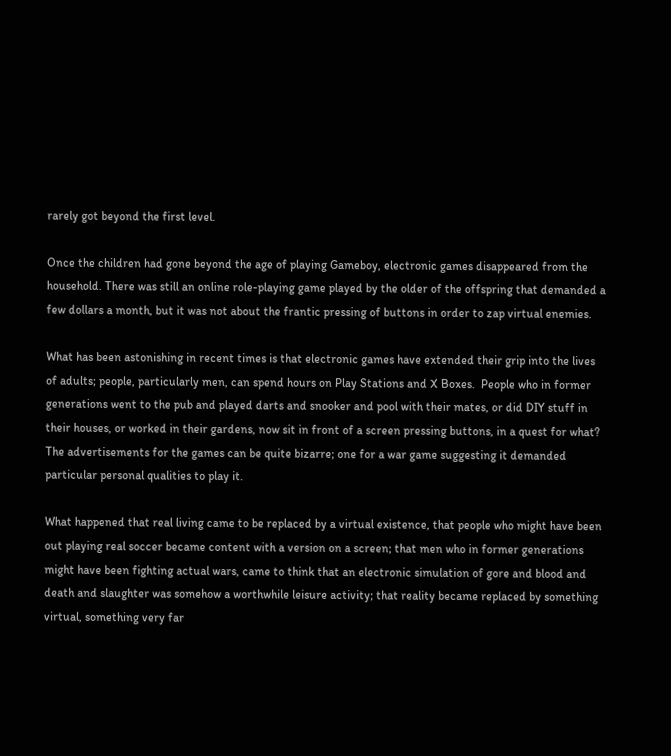rarely got beyond the first level.

Once the children had gone beyond the age of playing Gameboy, electronic games disappeared from the household. There was still an online role-playing game played by the older of the offspring that demanded a few dollars a month, but it was not about the frantic pressing of buttons in order to zap virtual enemies.

What has been astonishing in recent times is that electronic games have extended their grip into the lives of adults; people, particularly men, can spend hours on Play Stations and X Boxes.  People who in former generations went to the pub and played darts and snooker and pool with their mates, or did DIY stuff in their houses, or worked in their gardens, now sit in front of a screen pressing buttons, in a quest for what?  The advertisements for the games can be quite bizarre; one for a war game suggesting it demanded particular personal qualities to play it.

What happened that real living came to be replaced by a virtual existence, that people who might have been out playing real soccer became content with a version on a screen; that men who in former generations might have been fighting actual wars, came to think that an electronic simulation of gore and blood and death and slaughter was somehow a worthwhile leisure activity; that reality became replaced by something virtual, something very far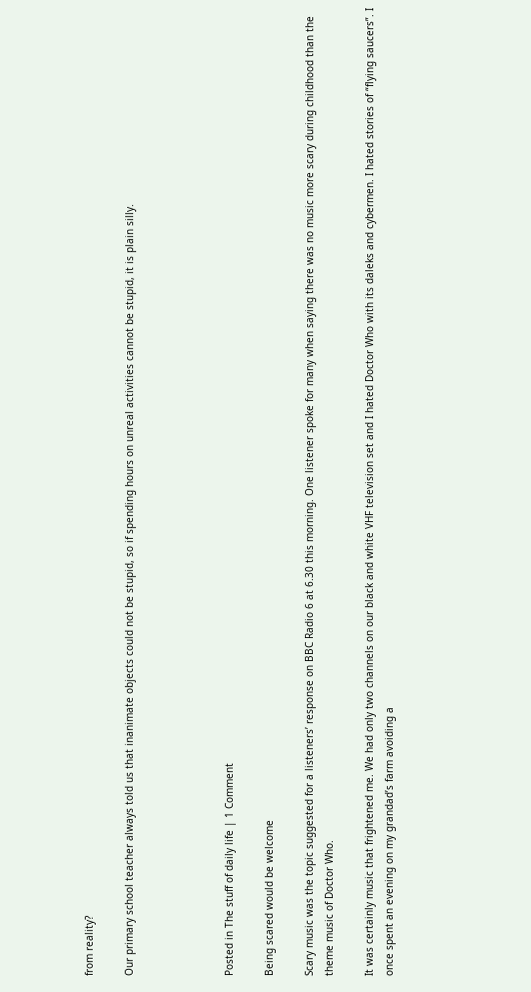from reality?

Our primary school teacher always told us that inanimate objects could not be stupid, so if spending hours on unreal activities cannot be stupid, it is plain silly.




Posted in The stuff of daily life | 1 Comment

Being scared would be welcome

Scary music was the topic suggested for a listeners’ response on BBC Radio 6 at 6.30 this morning. One listener spoke for many when saying there was no music more scary during childhood than the theme music of Doctor Who.

It was certainly music that frightened me. We had only two channels on our black and white VHF television set and I hated Doctor Who with its daleks and cybermen. I hated stories of “flying saucers”. I once spent an evening on my grandad’s farm avoiding a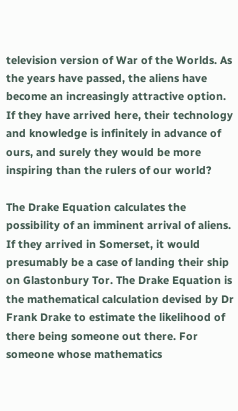television version of War of the Worlds. As the years have passed, the aliens have become an increasingly attractive option. If they have arrived here, their technology and knowledge is infinitely in advance of ours, and surely they would be more inspiring than the rulers of our world?

The Drake Equation calculates the possibility of an imminent arrival of aliens. If they arrived in Somerset, it would presumably be a case of landing their ship on Glastonbury Tor. The Drake Equation is the mathematical calculation devised by Dr Frank Drake to estimate the likelihood of there being someone out there. For someone whose mathematics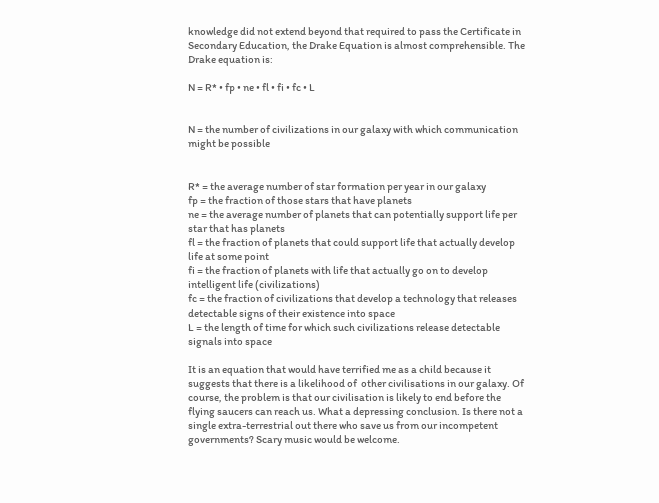knowledge did not extend beyond that required to pass the Certificate in Secondary Education, the Drake Equation is almost comprehensible. The Drake equation is:

N = R* • fp • ne • fl • fi • fc • L


N = the number of civilizations in our galaxy with which communication might be possible


R* = the average number of star formation per year in our galaxy
fp = the fraction of those stars that have planets
ne = the average number of planets that can potentially support life per star that has planets
fl = the fraction of planets that could support life that actually develop life at some point
fi = the fraction of planets with life that actually go on to develop intelligent life (civilizations)
fc = the fraction of civilizations that develop a technology that releases detectable signs of their existence into space
L = the length of time for which such civilizations release detectable signals into space

It is an equation that would have terrified me as a child because it suggests that there is a likelihood of  other civilisations in our galaxy. Of course, the problem is that our civilisation is likely to end before the flying saucers can reach us. What a depressing conclusion. Is there not a single extra-terrestrial out there who save us from our incompetent governments? Scary music would be welcome.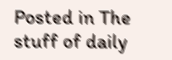Posted in The stuff of daily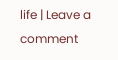life | Leave a comment